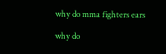why do mma fighters ears

why do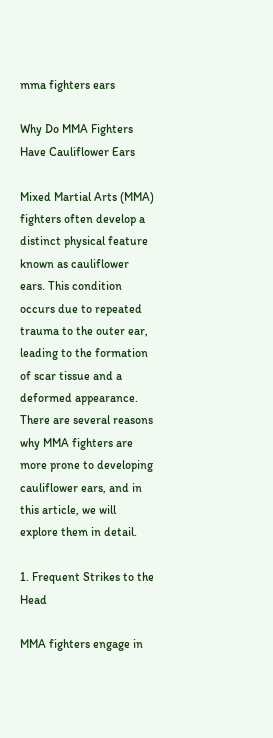mma fighters ears

Why Do MMA Fighters Have Cauliflower Ears

Mixed Martial Arts (MMA) fighters often develop a distinct physical feature known as cauliflower ears. This condition occurs due to repeated trauma to the outer ear, leading to the formation of scar tissue and a deformed appearance. There are several reasons why MMA fighters are more prone to developing cauliflower ears, and in this article, we will explore them in detail.

1. Frequent Strikes to the Head

MMA fighters engage in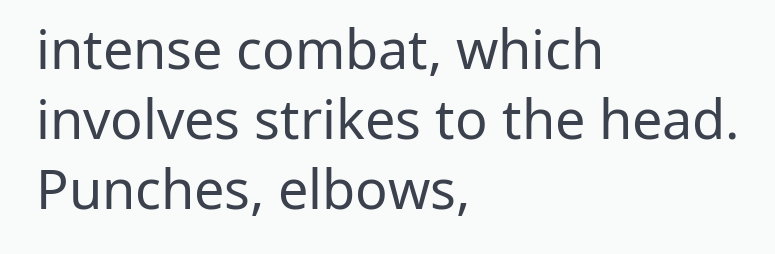intense combat, which involves strikes to the head. Punches, elbows,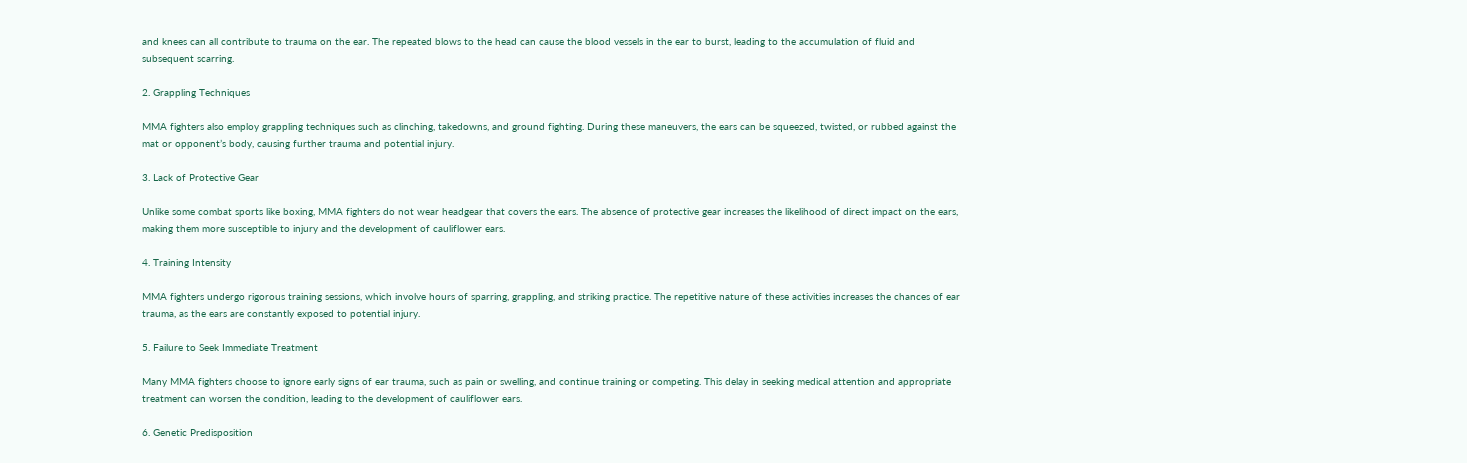and knees can all contribute to trauma on the ear. The repeated blows to the head can cause the blood vessels in the ear to burst, leading to the accumulation of fluid and subsequent scarring.

2. Grappling Techniques

MMA fighters also employ grappling techniques such as clinching, takedowns, and ground fighting. During these maneuvers, the ears can be squeezed, twisted, or rubbed against the mat or opponent’s body, causing further trauma and potential injury.

3. Lack of Protective Gear

Unlike some combat sports like boxing, MMA fighters do not wear headgear that covers the ears. The absence of protective gear increases the likelihood of direct impact on the ears, making them more susceptible to injury and the development of cauliflower ears.

4. Training Intensity

MMA fighters undergo rigorous training sessions, which involve hours of sparring, grappling, and striking practice. The repetitive nature of these activities increases the chances of ear trauma, as the ears are constantly exposed to potential injury.

5. Failure to Seek Immediate Treatment

Many MMA fighters choose to ignore early signs of ear trauma, such as pain or swelling, and continue training or competing. This delay in seeking medical attention and appropriate treatment can worsen the condition, leading to the development of cauliflower ears.

6. Genetic Predisposition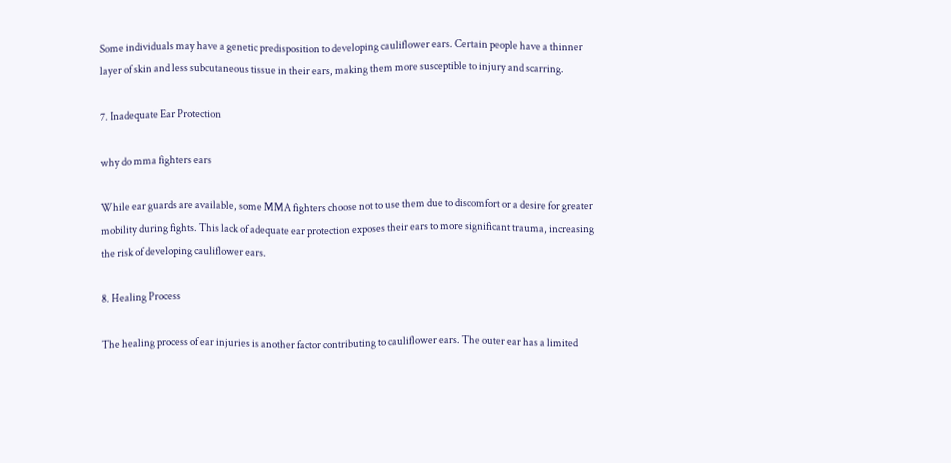Some individuals may have a genetic predisposition to developing cauliflower ears. Certain people have a thinner layer of skin and less subcutaneous tissue in their ears, making them more susceptible to injury and scarring.

7. Inadequate Ear Protection

why do mma fighters ears

While ear guards are available, some MMA fighters choose not to use them due to discomfort or a desire for greater mobility during fights. This lack of adequate ear protection exposes their ears to more significant trauma, increasing the risk of developing cauliflower ears.

8. Healing Process

The healing process of ear injuries is another factor contributing to cauliflower ears. The outer ear has a limited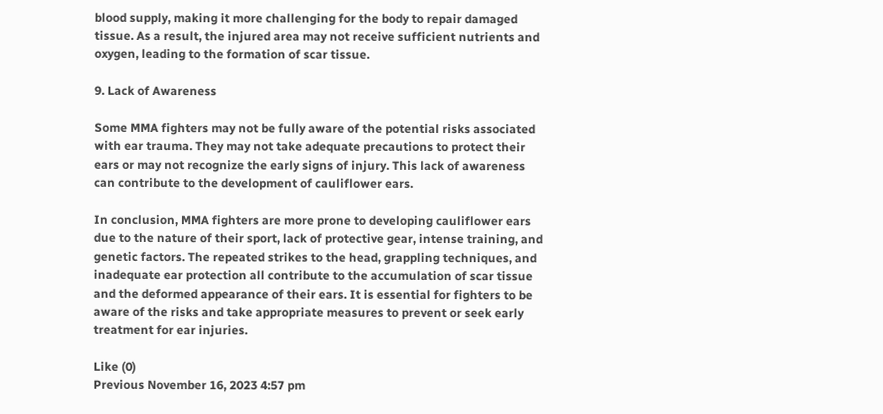blood supply, making it more challenging for the body to repair damaged tissue. As a result, the injured area may not receive sufficient nutrients and oxygen, leading to the formation of scar tissue.

9. Lack of Awareness

Some MMA fighters may not be fully aware of the potential risks associated with ear trauma. They may not take adequate precautions to protect their ears or may not recognize the early signs of injury. This lack of awareness can contribute to the development of cauliflower ears.

In conclusion, MMA fighters are more prone to developing cauliflower ears due to the nature of their sport, lack of protective gear, intense training, and genetic factors. The repeated strikes to the head, grappling techniques, and inadequate ear protection all contribute to the accumulation of scar tissue and the deformed appearance of their ears. It is essential for fighters to be aware of the risks and take appropriate measures to prevent or seek early treatment for ear injuries.

Like (0)
Previous November 16, 2023 4:57 pm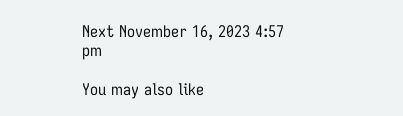Next November 16, 2023 4:57 pm

You may also like